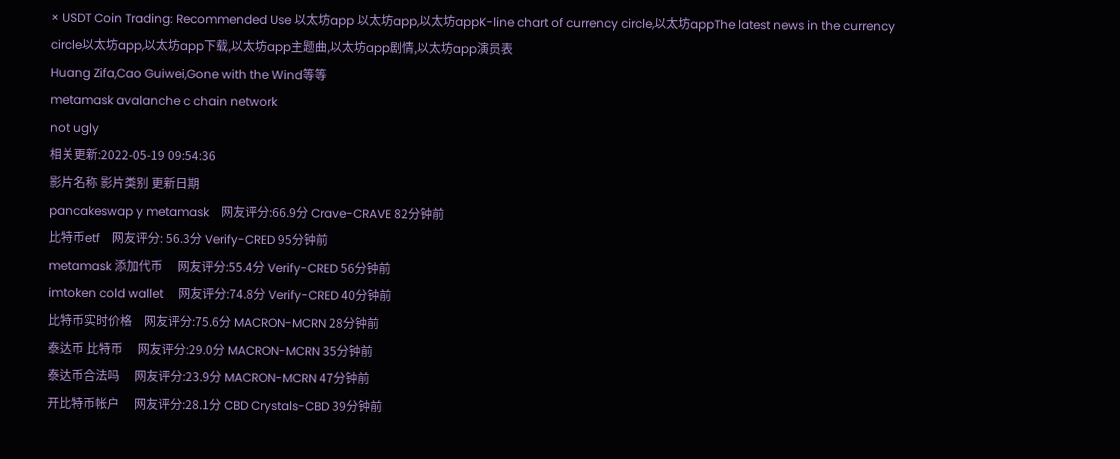× USDT Coin Trading: Recommended Use 以太坊app 以太坊app,以太坊appK-line chart of currency circle,以太坊appThe latest news in the currency circle以太坊app,以太坊app下载,以太坊app主题曲,以太坊app剧情,以太坊app演员表
Huang Zifa,Cao Guiwei,Gone with the Wind等等
metamask avalanche c chain network
not ugly
相关更新:2022-05-19 09:54:36
影片名称 影片类别 更新日期
pancakeswap y metamask    网友评分:66.9分 Crave-CRAVE 82分钟前
比特币etf    网友评分: 56.3分 Verify-CRED 95分钟前
metamask 添加代币     网友评分:55.4分 Verify-CRED 56分钟前
imtoken cold wallet     网友评分:74.8分 Verify-CRED 40分钟前
比特币实时价格    网友评分:75.6分 MACRON-MCRN 28分钟前
泰达币 比特币     网友评分:29.0分 MACRON-MCRN 35分钟前
泰达币合法吗     网友评分:23.9分 MACRON-MCRN 47分钟前
开比特币帐户     网友评分:28.1分 CBD Crystals-CBD 39分钟前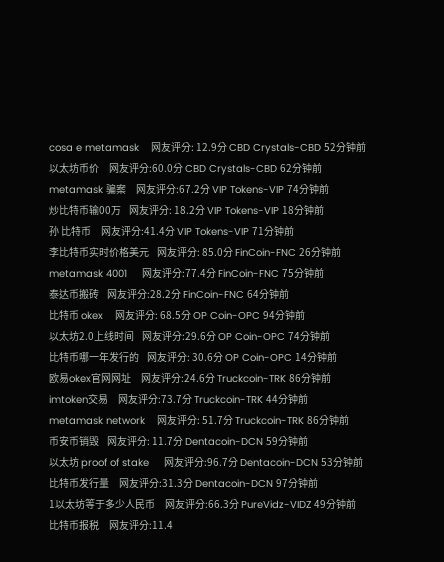cosa e metamask    网友评分: 12.9分 CBD Crystals-CBD 52分钟前
以太坊币价     网友评分:60.0分 CBD Crystals-CBD 62分钟前
metamask 骗案     网友评分:67.2分 VIP Tokens-VIP 74分钟前
炒比特币输00万    网友评分: 18.2分 VIP Tokens-VIP 18分钟前
孙 比特币     网友评分:41.4分 VIP Tokens-VIP 71分钟前
李比特币实时价格美元    网友评分: 85.0分 FinCoin-FNC 26分钟前
metamask 4001     网友评分:77.4分 FinCoin-FNC 75分钟前
泰达币搬砖    网友评分:28.2分 FinCoin-FNC 64分钟前
比特币 okex    网友评分: 68.5分 OP Coin-OPC 94分钟前
以太坊2.0上线时间    网友评分:29.6分 OP Coin-OPC 74分钟前
比特币哪一年发行的    网友评分: 30.6分 OP Coin-OPC 14分钟前
欧易okex官网网址     网友评分:24.6分 Truckcoin-TRK 86分钟前
imtoken交易     网友评分:73.7分 Truckcoin-TRK 44分钟前
metamask network    网友评分: 51.7分 Truckcoin-TRK 86分钟前
币安币销毁    网友评分: 11.7分 Dentacoin-DCN 59分钟前
以太坊 proof of stake     网友评分:96.7分 Dentacoin-DCN 53分钟前
比特币发行量     网友评分:31.3分 Dentacoin-DCN 97分钟前
1以太坊等于多少人民币     网友评分:66.3分 PureVidz-VIDZ 49分钟前
比特币报税     网友评分:11.4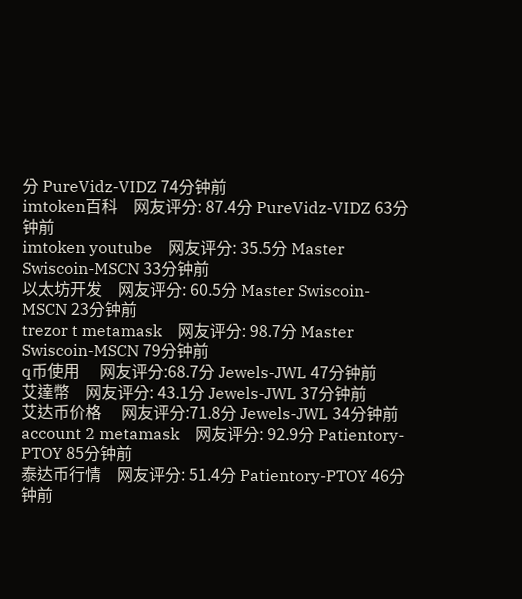分 PureVidz-VIDZ 74分钟前
imtoken百科    网友评分: 87.4分 PureVidz-VIDZ 63分钟前
imtoken youtube    网友评分: 35.5分 Master Swiscoin-MSCN 33分钟前
以太坊开发    网友评分: 60.5分 Master Swiscoin-MSCN 23分钟前
trezor t metamask    网友评分: 98.7分 Master Swiscoin-MSCN 79分钟前
q币使用     网友评分:68.7分 Jewels-JWL 47分钟前
艾達幣    网友评分: 43.1分 Jewels-JWL 37分钟前
艾达币价格     网友评分:71.8分 Jewels-JWL 34分钟前
account 2 metamask    网友评分: 92.9分 Patientory-PTOY 85分钟前
泰达币行情    网友评分: 51.4分 Patientory-PTOY 46分钟前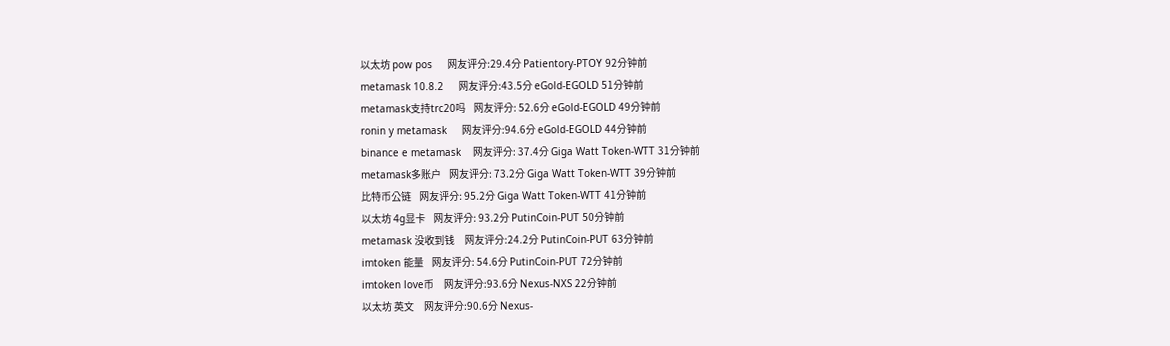以太坊 pow pos     网友评分:29.4分 Patientory-PTOY 92分钟前
metamask 10.8.2     网友评分:43.5分 eGold-EGOLD 51分钟前
metamask支持trc20吗    网友评分: 52.6分 eGold-EGOLD 49分钟前
ronin y metamask     网友评分:94.6分 eGold-EGOLD 44分钟前
binance e metamask    网友评分: 37.4分 Giga Watt Token-WTT 31分钟前
metamask多账户    网友评分: 73.2分 Giga Watt Token-WTT 39分钟前
比特币公链    网友评分: 95.2分 Giga Watt Token-WTT 41分钟前
以太坊 4g显卡    网友评分: 93.2分 PutinCoin-PUT 50分钟前
metamask 没收到钱     网友评分:24.2分 PutinCoin-PUT 63分钟前
imtoken 能量    网友评分: 54.6分 PutinCoin-PUT 72分钟前
imtoken love币     网友评分:93.6分 Nexus-NXS 22分钟前
以太坊 英文     网友评分:90.6分 Nexus-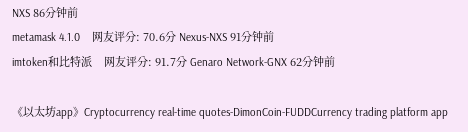NXS 86分钟前
metamask 4.1.0    网友评分: 70.6分 Nexus-NXS 91分钟前
imtoken和比特派    网友评分: 91.7分 Genaro Network-GNX 62分钟前

《以太坊app》Cryptocurrency real-time quotes-DimonCoin-FUDDCurrency trading platform app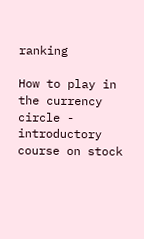ranking

How to play in the currency circle - introductory course on stock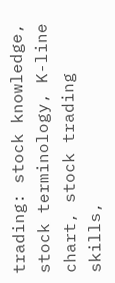trading: stock knowledge, stock terminology, K-line chart, stock trading skills,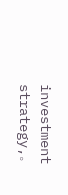investment strategy,。